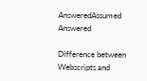AnsweredAssumed Answered

Difference between Webscripts and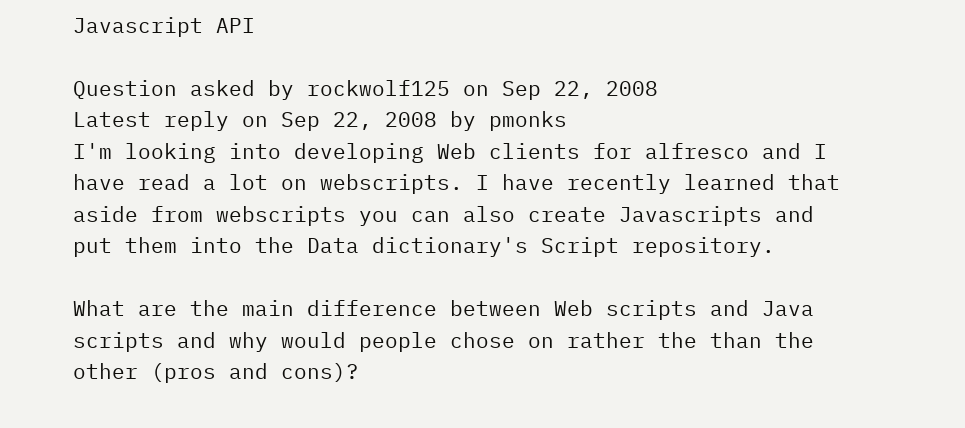Javascript API

Question asked by rockwolf125 on Sep 22, 2008
Latest reply on Sep 22, 2008 by pmonks
I'm looking into developing Web clients for alfresco and I have read a lot on webscripts. I have recently learned that aside from webscripts you can also create Javascripts and put them into the Data dictionary's Script repository.

What are the main difference between Web scripts and Java scripts and why would people chose on rather the than the other (pros and cons)?